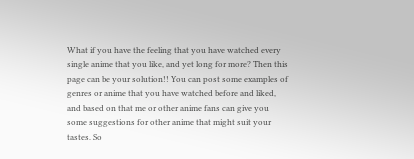What if you have the feeling that you have watched every single anime that you like, and yet long for more? Then this page can be your solution!! You can post some examples of genres or anime that you have watched before and liked, and based on that me or other anime fans can give you some suggestions for other anime that might suit your tastes. So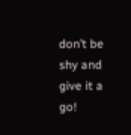don’t be shy and give it a go!